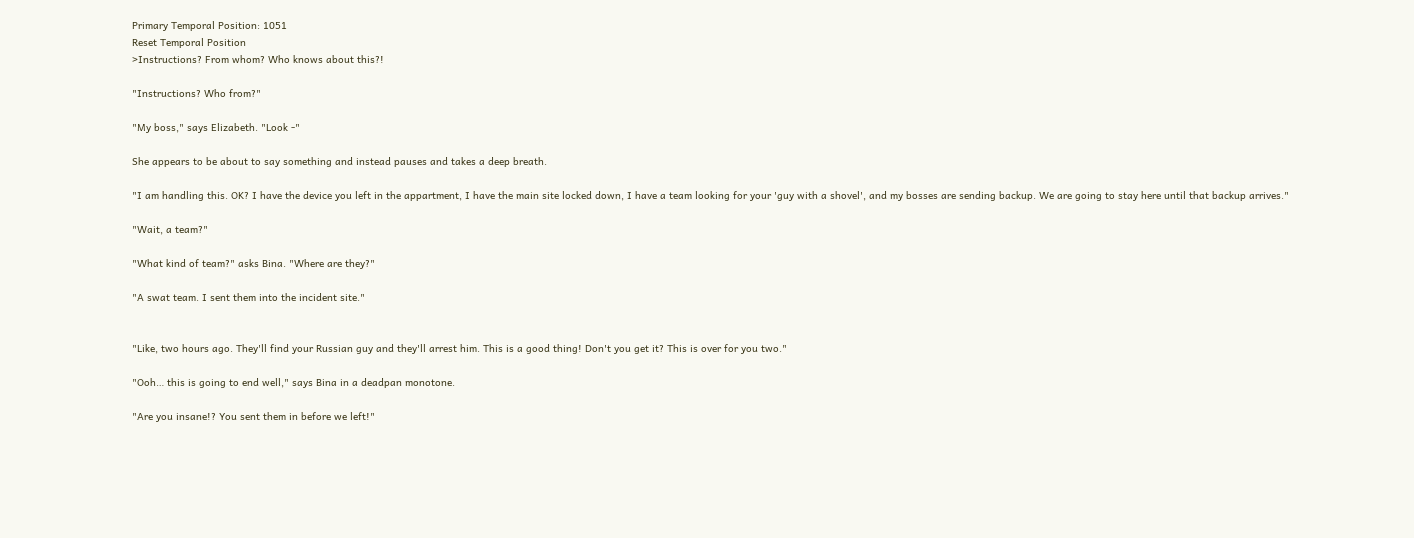Primary Temporal Position: 1051
Reset Temporal Position
>Instructions? From whom? Who knows about this?!

"Instructions? Who from?"

"My boss," says Elizabeth. "Look -"

She appears to be about to say something and instead pauses and takes a deep breath.

"I am handling this. OK? I have the device you left in the appartment, I have the main site locked down, I have a team looking for your 'guy with a shovel', and my bosses are sending backup. We are going to stay here until that backup arrives."

"Wait, a team?"

"What kind of team?" asks Bina. "Where are they?"

"A swat team. I sent them into the incident site."


"Like, two hours ago. They'll find your Russian guy and they'll arrest him. This is a good thing! Don't you get it? This is over for you two."

"Ooh… this is going to end well," says Bina in a deadpan monotone.

"Are you insane!? You sent them in before we left!"